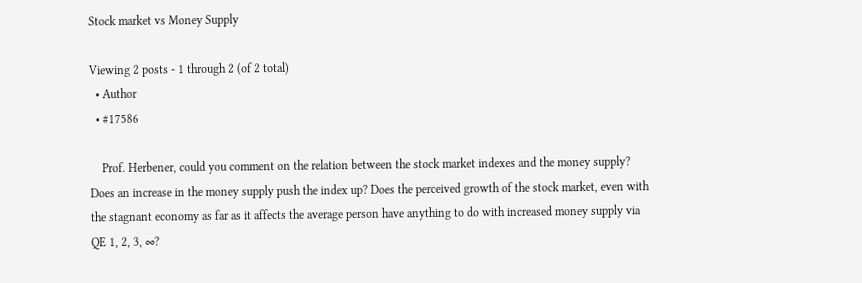Stock market vs Money Supply

Viewing 2 posts - 1 through 2 (of 2 total)
  • Author
  • #17586

    Prof. Herbener, could you comment on the relation between the stock market indexes and the money supply? Does an increase in the money supply push the index up? Does the perceived growth of the stock market, even with the stagnant economy as far as it affects the average person have anything to do with increased money supply via QE 1, 2, 3, ∞?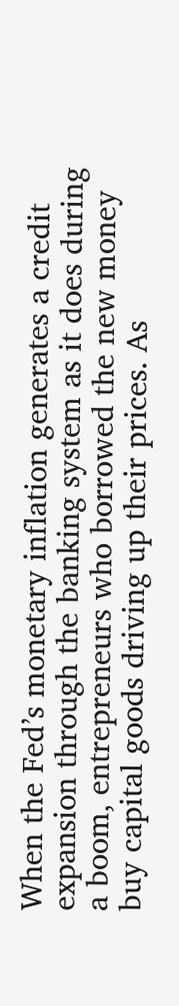When the Fed’s monetary inflation generates a credit expansion through the banking system as it does during a boom, entrepreneurs who borrowed the new money buy capital goods driving up their prices. As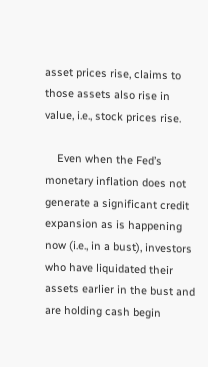asset prices rise, claims to those assets also rise in value, i.e., stock prices rise.

    Even when the Fed’s monetary inflation does not generate a significant credit expansion as is happening now (i.e., in a bust), investors who have liquidated their assets earlier in the bust and are holding cash begin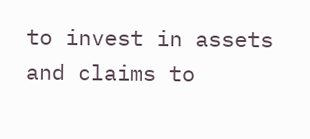to invest in assets and claims to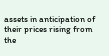assets in anticipation of their prices rising from the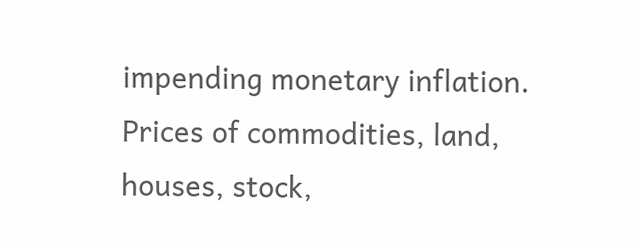impending monetary inflation. Prices of commodities, land, houses, stock,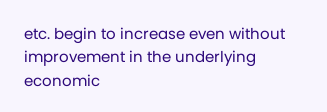etc. begin to increase even without improvement in the underlying economic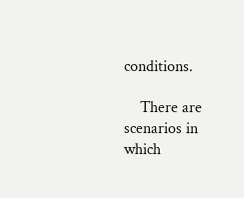conditions.

    There are scenarios in which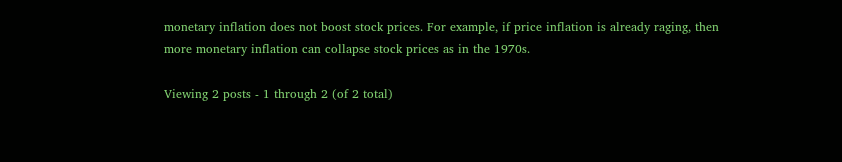monetary inflation does not boost stock prices. For example, if price inflation is already raging, then more monetary inflation can collapse stock prices as in the 1970s.

Viewing 2 posts - 1 through 2 (of 2 total)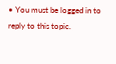• You must be logged in to reply to this topic.